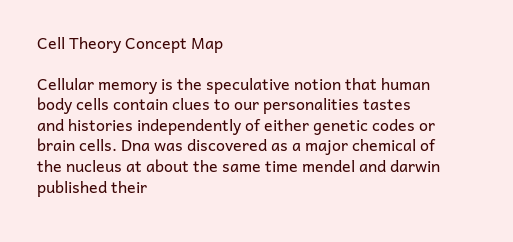Cell Theory Concept Map

Cellular memory is the speculative notion that human body cells contain clues to our personalities tastes and histories independently of either genetic codes or brain cells. Dna was discovered as a major chemical of the nucleus at about the same time mendel and darwin published their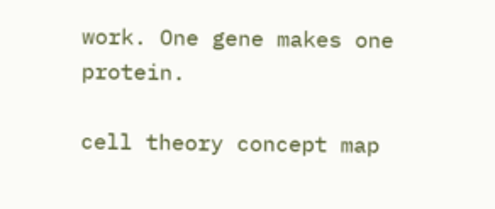work. One gene makes one protein.

cell theory concept map